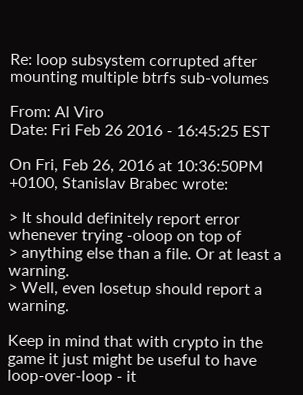Re: loop subsystem corrupted after mounting multiple btrfs sub-volumes

From: Al Viro
Date: Fri Feb 26 2016 - 16:45:25 EST

On Fri, Feb 26, 2016 at 10:36:50PM +0100, Stanislav Brabec wrote:

> It should definitely report error whenever trying -oloop on top of
> anything else than a file. Or at least a warning.
> Well, even losetup should report a warning.

Keep in mind that with crypto in the game it just might be useful to have
loop-over-loop - it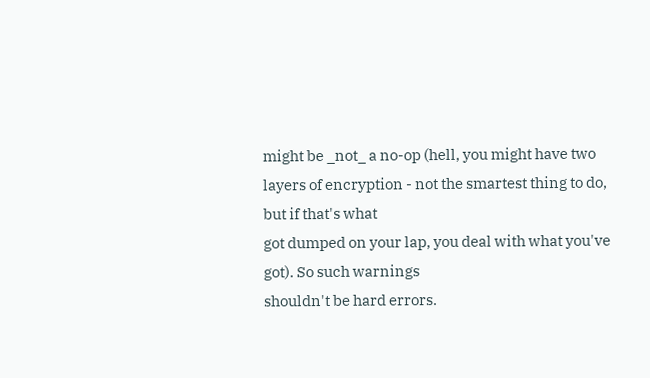might be _not_ a no-op (hell, you might have two
layers of encryption - not the smartest thing to do, but if that's what
got dumped on your lap, you deal with what you've got). So such warnings
shouldn't be hard errors.